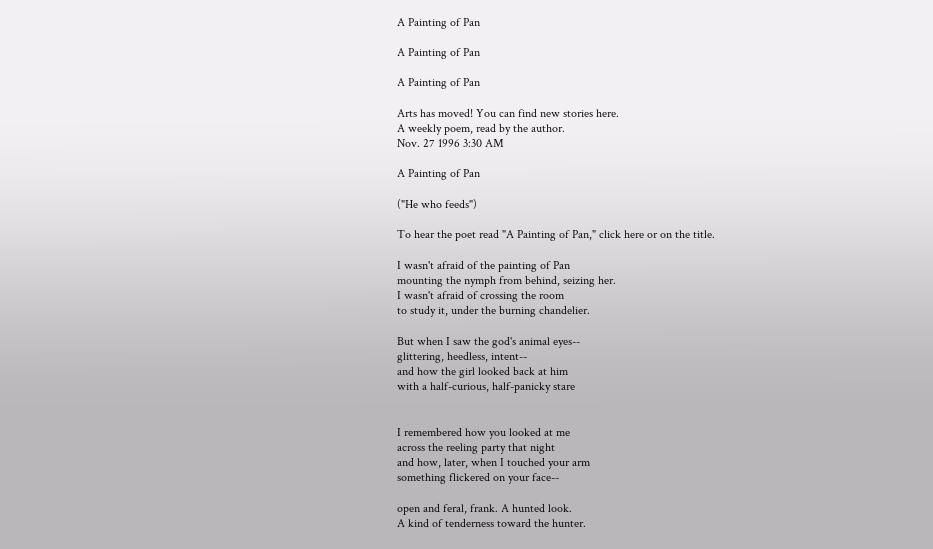A Painting of Pan

A Painting of Pan

A Painting of Pan

Arts has moved! You can find new stories here.
A weekly poem, read by the author.
Nov. 27 1996 3:30 AM

A Painting of Pan

("He who feeds")

To hear the poet read "A Painting of Pan," click here or on the title.

I wasn't afraid of the painting of Pan
mounting the nymph from behind, seizing her.
I wasn't afraid of crossing the room
to study it, under the burning chandelier.

But when I saw the god's animal eyes--
glittering, heedless, intent--
and how the girl looked back at him
with a half-curious, half-panicky stare


I remembered how you looked at me
across the reeling party that night
and how, later, when I touched your arm
something flickered on your face--

open and feral, frank. A hunted look.
A kind of tenderness toward the hunter.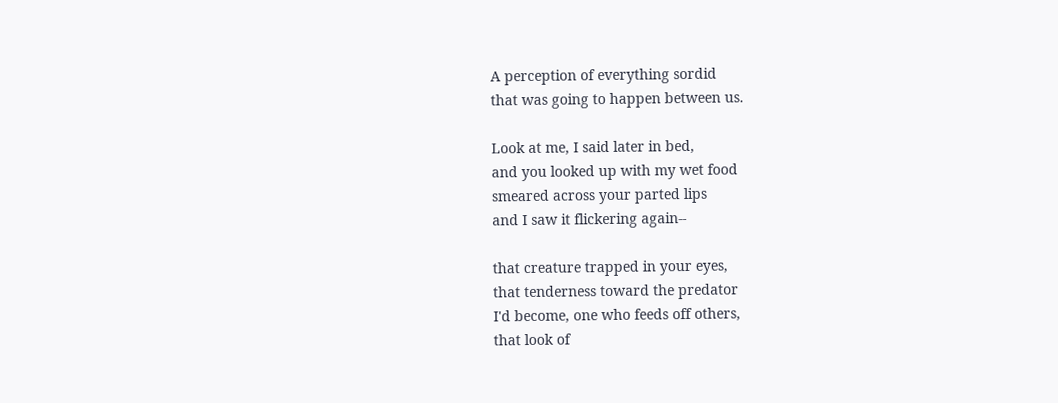A perception of everything sordid
that was going to happen between us.

Look at me, I said later in bed,
and you looked up with my wet food
smeared across your parted lips
and I saw it flickering again--

that creature trapped in your eyes,
that tenderness toward the predator
I'd become, one who feeds off others,
that look of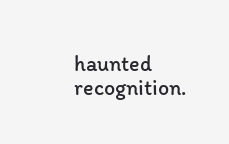haunted recognition.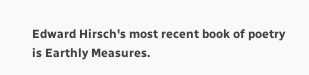Edward Hirsch's most recent book of poetry is Earthly Measures.